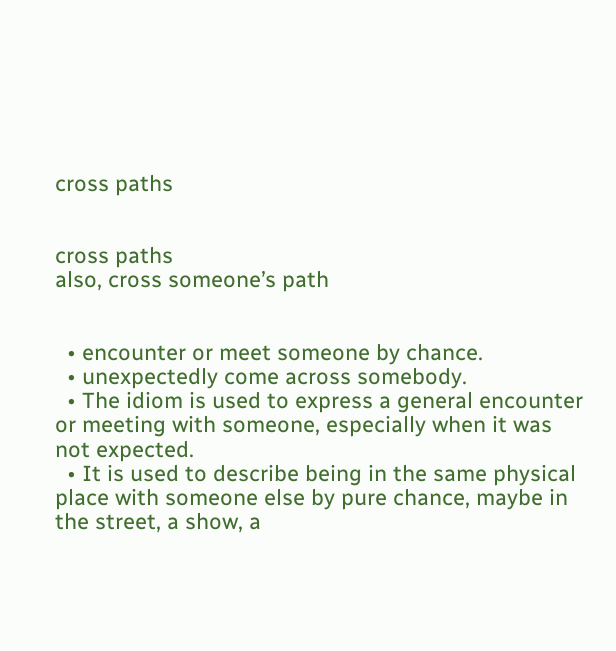cross paths


cross paths
also, cross someone’s path


  • encounter or meet someone by chance.
  • unexpectedly come across somebody.
  • The idiom is used to express a general encounter or meeting with someone, especially when it was not expected.
  • It is used to describe being in the same physical place with someone else by pure chance, maybe in the street, a show, a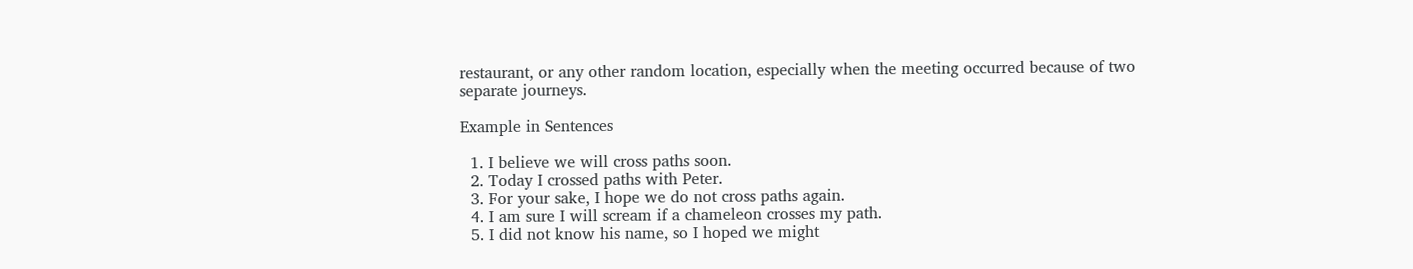restaurant, or any other random location, especially when the meeting occurred because of two separate journeys.

Example in Sentences

  1. I believe we will cross paths soon.
  2. Today I crossed paths with Peter.
  3. For your sake, I hope we do not cross paths again.
  4. I am sure I will scream if a chameleon crosses my path.
  5. I did not know his name, so I hoped we might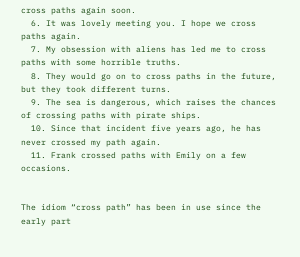cross paths again soon.
  6. It was lovely meeting you. I hope we cross paths again.
  7. My obsession with aliens has led me to cross paths with some horrible truths.
  8. They would go on to cross paths in the future, but they took different turns.
  9. The sea is dangerous, which raises the chances of crossing paths with pirate ships.
  10. Since that incident five years ago, he has never crossed my path again.
  11. Frank crossed paths with Emily on a few occasions.


The idiom “cross path” has been in use since the early part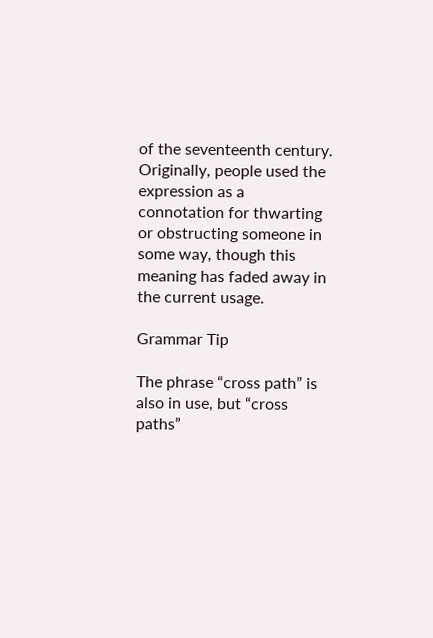of the seventeenth century. Originally, people used the expression as a connotation for thwarting or obstructing someone in some way, though this meaning has faded away in the current usage.

Grammar Tip

The phrase “cross path” is also in use, but “cross paths”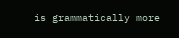is grammatically more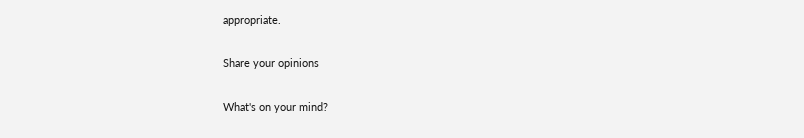appropriate.

Share your opinions

What's on your mind?